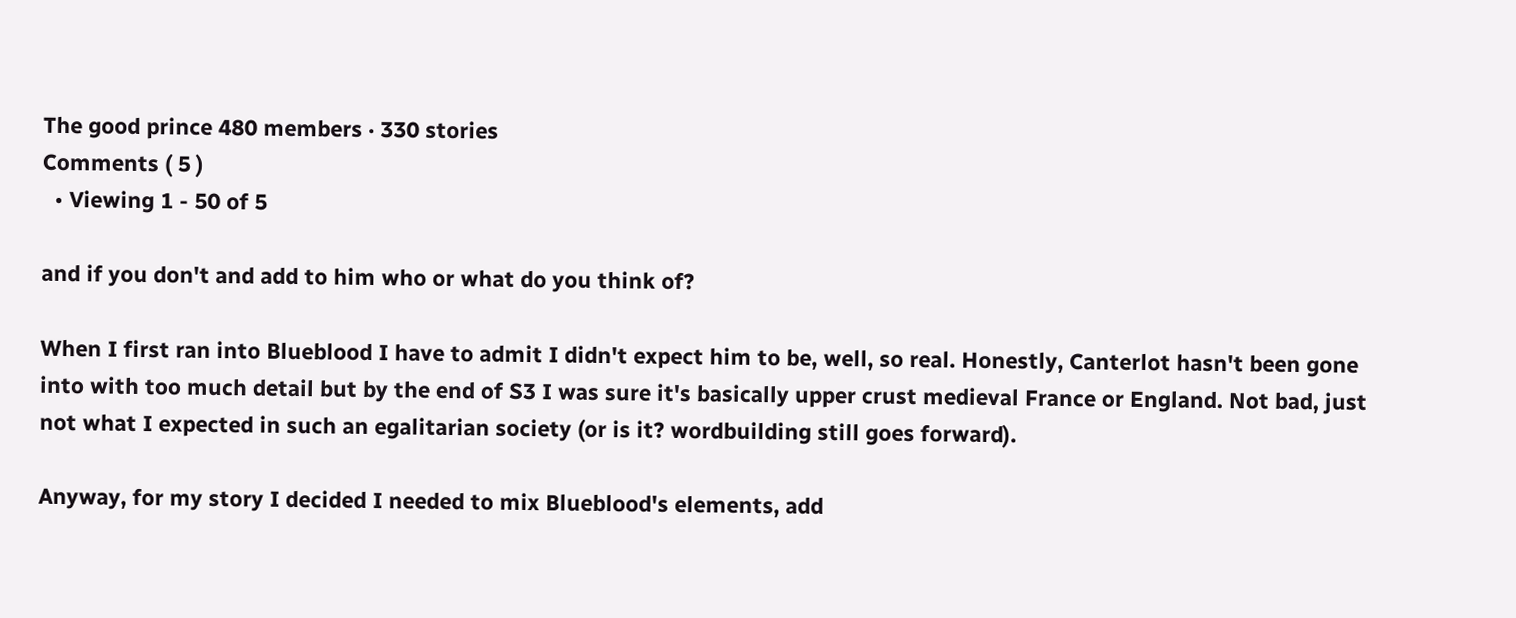The good prince 480 members · 330 stories
Comments ( 5 )
  • Viewing 1 - 50 of 5

and if you don't and add to him who or what do you think of?

When I first ran into Blueblood I have to admit I didn't expect him to be, well, so real. Honestly, Canterlot hasn't been gone into with too much detail but by the end of S3 I was sure it's basically upper crust medieval France or England. Not bad, just not what I expected in such an egalitarian society (or is it? wordbuilding still goes forward).

Anyway, for my story I decided I needed to mix Blueblood's elements, add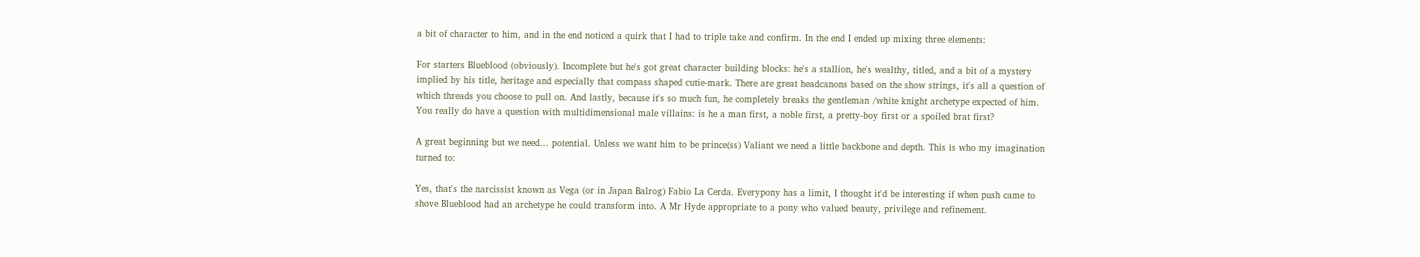a bit of character to him, and in the end noticed a quirk that I had to triple take and confirm. In the end I ended up mixing three elements:

For starters Blueblood (obviously). Incomplete but he's got great character building blocks: he's a stallion, he's wealthy, titled, and a bit of a mystery implied by his title, heritage and especially that compass shaped cutie-mark. There are great headcanons based on the show strings, it's all a question of which threads you choose to pull on. And lastly, because it's so much fun, he completely breaks the gentleman /white knight archetype expected of him. You really do have a question with multidimensional male villains: is he a man first, a noble first, a pretty-boy first or a spoiled brat first?

A great beginning but we need... potential. Unless we want him to be prince(ss) Valiant we need a little backbone and depth. This is who my imagination turned to:

Yes, that's the narcissist known as Vega (or in Japan Balrog) Fabio La Cerda. Everypony has a limit, I thought it'd be interesting if when push came to shove Blueblood had an archetype he could transform into. A Mr Hyde appropriate to a pony who valued beauty, privilege and refinement.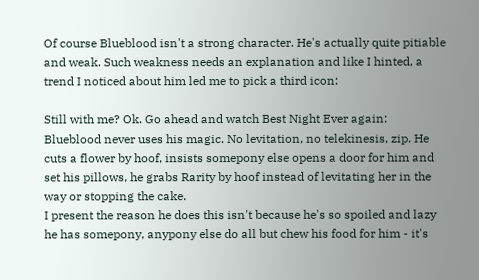Of course Blueblood isn't a strong character. He's actually quite pitiable and weak. Such weakness needs an explanation and like I hinted, a trend I noticed about him led me to pick a third icon:

Still with me? Ok. Go ahead and watch Best Night Ever again: Blueblood never uses his magic. No levitation, no telekinesis, zip. He cuts a flower by hoof, insists somepony else opens a door for him and set his pillows, he grabs Rarity by hoof instead of levitating her in the way or stopping the cake.
I present the reason he does this isn't because he's so spoiled and lazy he has somepony, anypony else do all but chew his food for him - it's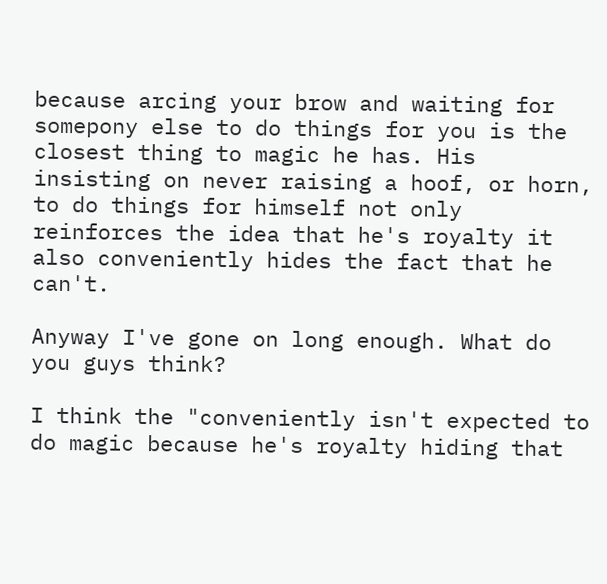because arcing your brow and waiting for somepony else to do things for you is the closest thing to magic he has. His insisting on never raising a hoof, or horn, to do things for himself not only reinforces the idea that he's royalty it also conveniently hides the fact that he can't.

Anyway I've gone on long enough. What do you guys think?

I think the "conveniently isn't expected to do magic because he's royalty hiding that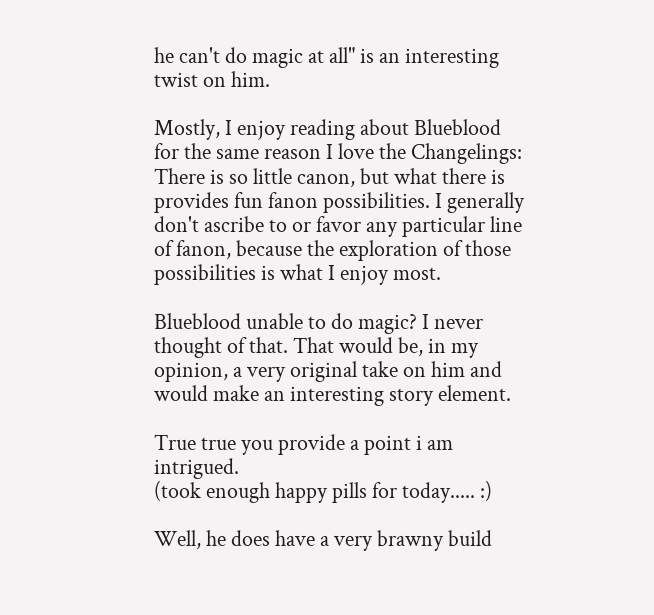he can't do magic at all" is an interesting twist on him.

Mostly, I enjoy reading about Blueblood for the same reason I love the Changelings: There is so little canon, but what there is provides fun fanon possibilities. I generally don't ascribe to or favor any particular line of fanon, because the exploration of those possibilities is what I enjoy most.

Blueblood unable to do magic? I never thought of that. That would be, in my opinion, a very original take on him and would make an interesting story element.

True true you provide a point i am intrigued.
(took enough happy pills for today..... :)

Well, he does have a very brawny build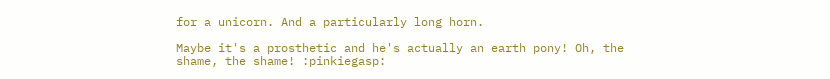for a unicorn. And a particularly long horn.

Maybe it's a prosthetic and he's actually an earth pony! Oh, the shame, the shame! :pinkiegasp: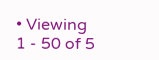• Viewing 1 - 50 of 5